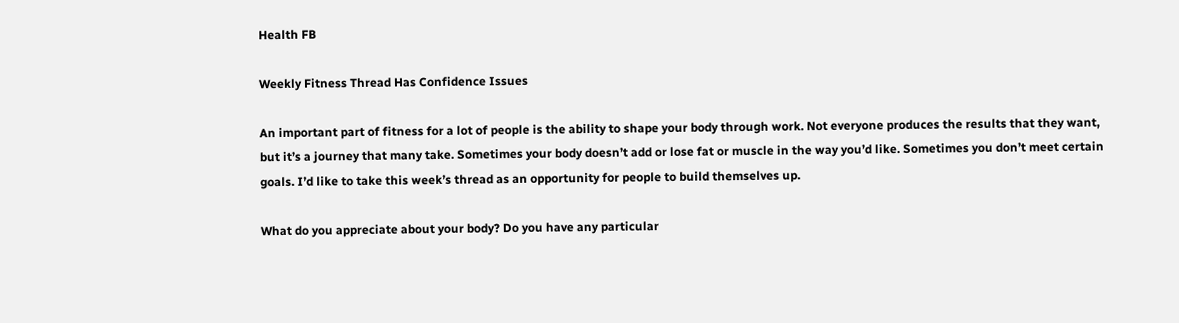Health FB

Weekly Fitness Thread Has Confidence Issues

An important part of fitness for a lot of people is the ability to shape your body through work. Not everyone produces the results that they want, but it’s a journey that many take. Sometimes your body doesn’t add or lose fat or muscle in the way you’d like. Sometimes you don’t meet certain goals. I’d like to take this week’s thread as an opportunity for people to build themselves up.

What do you appreciate about your body? Do you have any particular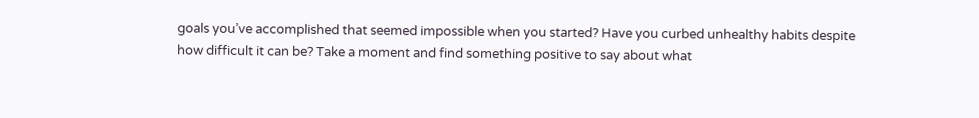goals you’ve accomplished that seemed impossible when you started? Have you curbed unhealthy habits despite how difficult it can be? Take a moment and find something positive to say about what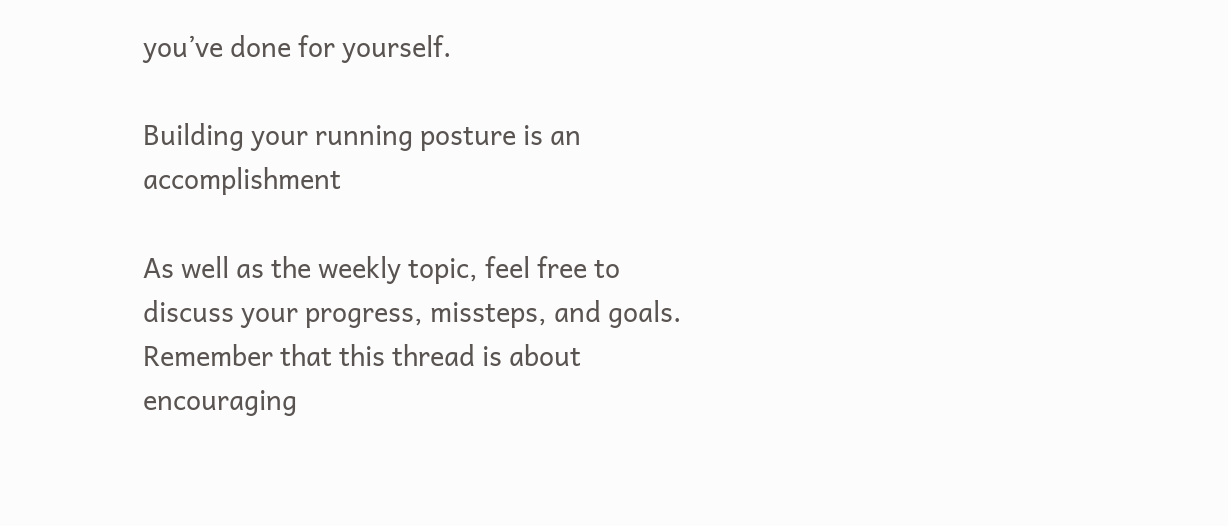you’ve done for yourself.

Building your running posture is an accomplishment

As well as the weekly topic, feel free to discuss your progress, missteps, and goals. Remember that this thread is about encouraging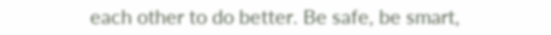each other to do better. Be safe, be smart,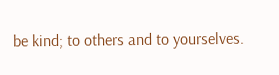be kind; to others and to yourselves.